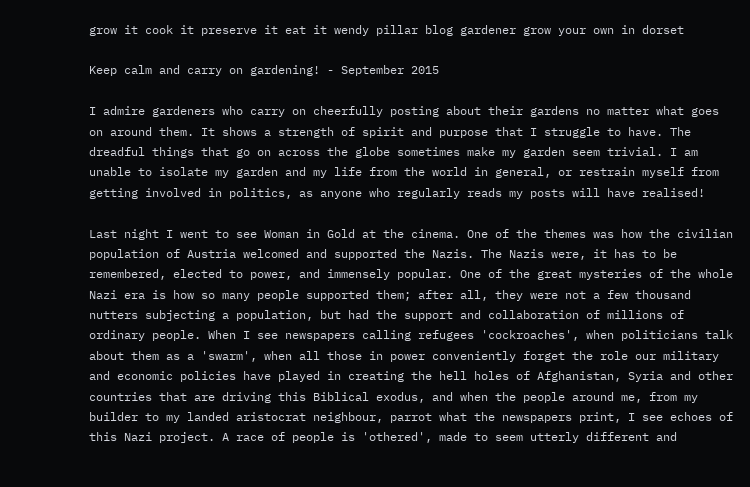grow it cook it preserve it eat it wendy pillar blog gardener grow your own in dorset

Keep calm and carry on gardening! - September 2015

I admire gardeners who carry on cheerfully posting about their gardens no matter what goes on around them. It shows a strength of spirit and purpose that I struggle to have. The dreadful things that go on across the globe sometimes make my garden seem trivial. I am unable to isolate my garden and my life from the world in general, or restrain myself from getting involved in politics, as anyone who regularly reads my posts will have realised!

Last night I went to see Woman in Gold at the cinema. One of the themes was how the civilian population of Austria welcomed and supported the Nazis. The Nazis were, it has to be remembered, elected to power, and immensely popular. One of the great mysteries of the whole Nazi era is how so many people supported them; after all, they were not a few thousand nutters subjecting a population, but had the support and collaboration of millions of ordinary people. When I see newspapers calling refugees 'cockroaches', when politicians talk about them as a 'swarm', when all those in power conveniently forget the role our military and economic policies have played in creating the hell holes of Afghanistan, Syria and other countries that are driving this Biblical exodus, and when the people around me, from my builder to my landed aristocrat neighbour, parrot what the newspapers print, I see echoes of this Nazi project. A race of people is 'othered', made to seem utterly different and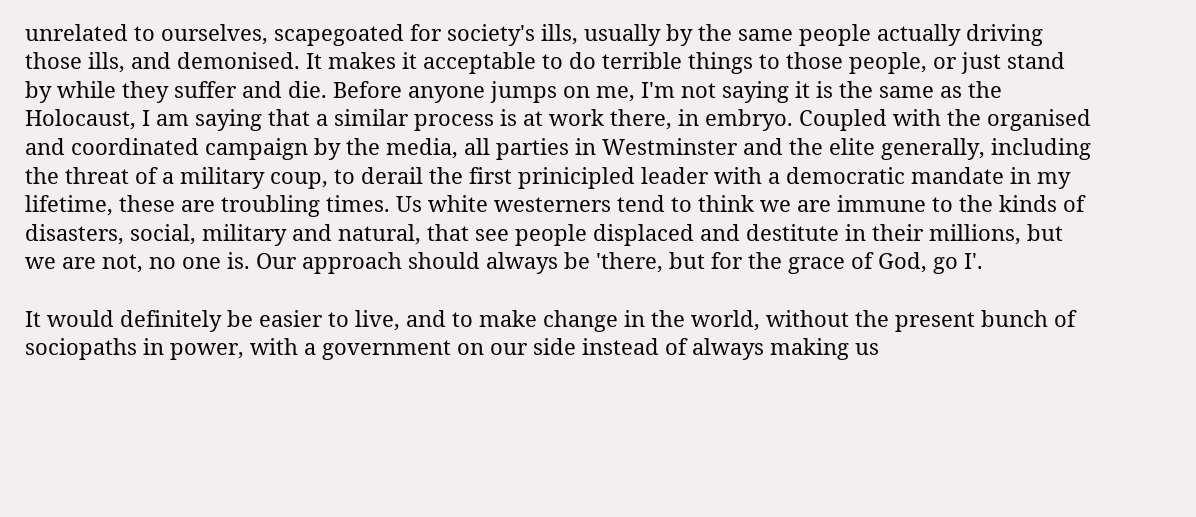unrelated to ourselves, scapegoated for society's ills, usually by the same people actually driving those ills, and demonised. It makes it acceptable to do terrible things to those people, or just stand by while they suffer and die. Before anyone jumps on me, I'm not saying it is the same as the Holocaust, I am saying that a similar process is at work there, in embryo. Coupled with the organised and coordinated campaign by the media, all parties in Westminster and the elite generally, including the threat of a military coup, to derail the first prinicipled leader with a democratic mandate in my lifetime, these are troubling times. Us white westerners tend to think we are immune to the kinds of disasters, social, military and natural, that see people displaced and destitute in their millions, but we are not, no one is. Our approach should always be 'there, but for the grace of God, go I'.

It would definitely be easier to live, and to make change in the world, without the present bunch of sociopaths in power, with a government on our side instead of always making us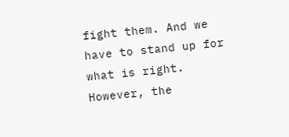fight them. And we have to stand up for what is right. However, the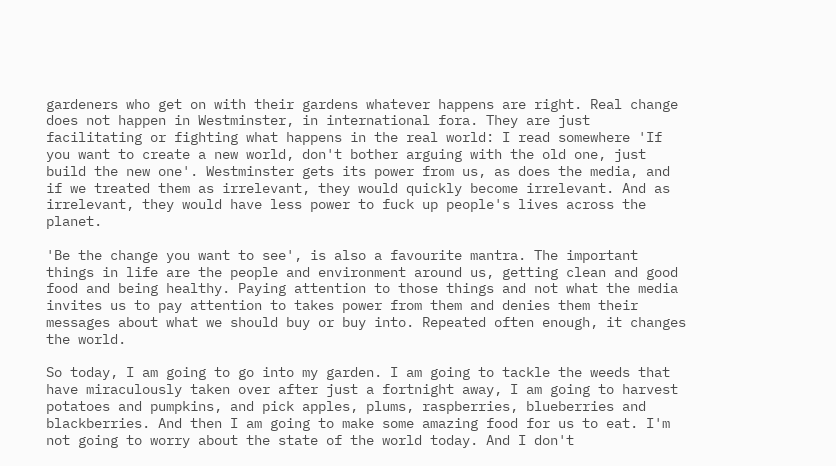gardeners who get on with their gardens whatever happens are right. Real change does not happen in Westminster, in international fora. They are just facilitating or fighting what happens in the real world: I read somewhere 'If you want to create a new world, don't bother arguing with the old one, just build the new one'. Westminster gets its power from us, as does the media, and if we treated them as irrelevant, they would quickly become irrelevant. And as irrelevant, they would have less power to fuck up people's lives across the planet.

'Be the change you want to see', is also a favourite mantra. The important things in life are the people and environment around us, getting clean and good food and being healthy. Paying attention to those things and not what the media invites us to pay attention to takes power from them and denies them their messages about what we should buy or buy into. Repeated often enough, it changes the world.

So today, I am going to go into my garden. I am going to tackle the weeds that have miraculously taken over after just a fortnight away, I am going to harvest potatoes and pumpkins, and pick apples, plums, raspberries, blueberries and blackberries. And then I am going to make some amazing food for us to eat. I'm not going to worry about the state of the world today. And I don't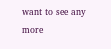want to see any more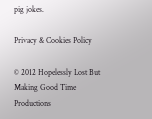pig jokes.

Privacy & Cookies Policy

© 2012 Hopelessly Lost But Making Good Time Productions